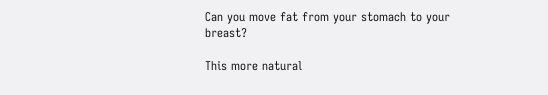Can you move fat from your stomach to your breast?

This more natural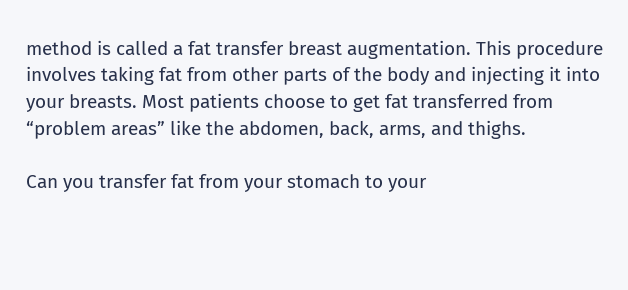method is called a fat transfer breast augmentation. This procedure involves taking fat from other parts of the body and injecting it into your breasts. Most patients choose to get fat transferred from “problem areas” like the abdomen, back, arms, and thighs.

Can you transfer fat from your stomach to your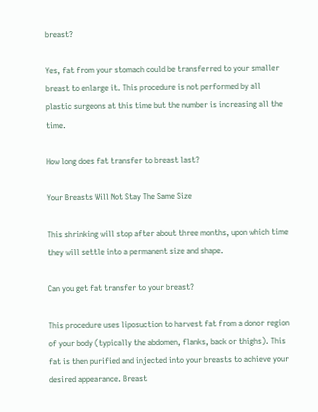breast?

Yes, fat from your stomach could be transferred to your smaller breast to enlarge it. This procedure is not performed by all plastic surgeons at this time but the number is increasing all the time.

How long does fat transfer to breast last?

Your Breasts Will Not Stay The Same Size

This shrinking will stop after about three months, upon which time they will settle into a permanent size and shape.

Can you get fat transfer to your breast?

This procedure uses liposuction to harvest fat from a donor region of your body (typically the abdomen, flanks, back or thighs). This fat is then purified and injected into your breasts to achieve your desired appearance. Breast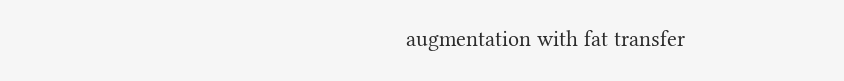augmentation with fat transfer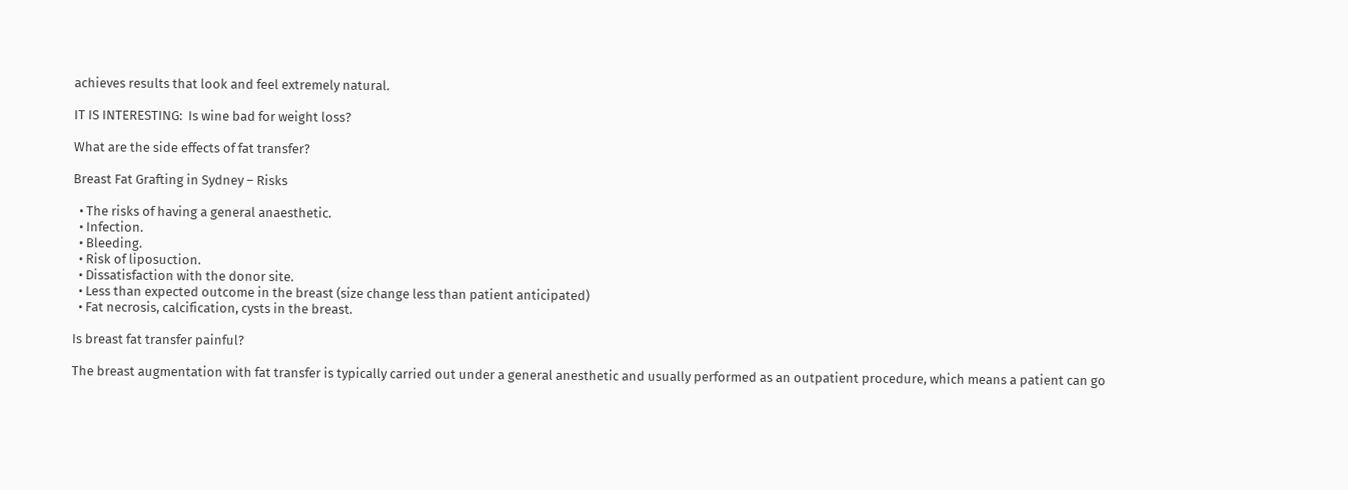achieves results that look and feel extremely natural.

IT IS INTERESTING:  Is wine bad for weight loss?

What are the side effects of fat transfer?

Breast Fat Grafting in Sydney – Risks

  • The risks of having a general anaesthetic.
  • Infection.
  • Bleeding.
  • Risk of liposuction.
  • Dissatisfaction with the donor site.
  • Less than expected outcome in the breast (size change less than patient anticipated)
  • Fat necrosis, calcification, cysts in the breast.

Is breast fat transfer painful?

The breast augmentation with fat transfer is typically carried out under a general anesthetic and usually performed as an outpatient procedure, which means a patient can go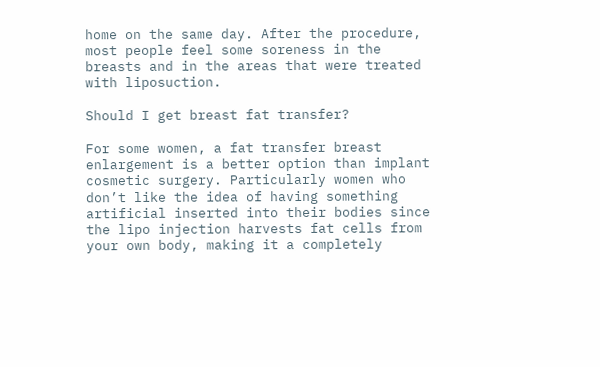home on the same day. After the procedure, most people feel some soreness in the breasts and in the areas that were treated with liposuction.

Should I get breast fat transfer?

For some women, a fat transfer breast enlargement is a better option than implant cosmetic surgery. Particularly women who don’t like the idea of having something artificial inserted into their bodies since the lipo injection harvests fat cells from your own body, making it a completely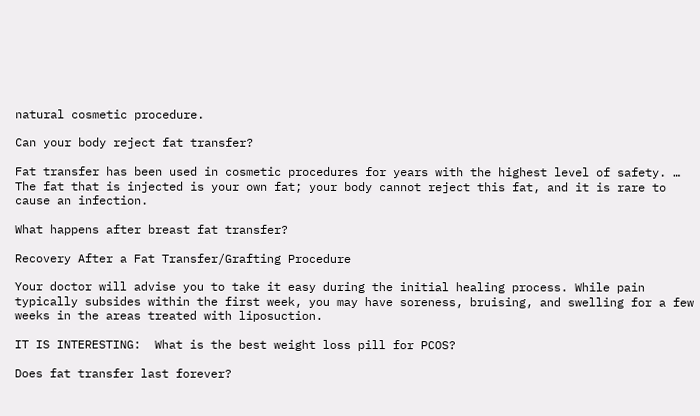natural cosmetic procedure.

Can your body reject fat transfer?

Fat transfer has been used in cosmetic procedures for years with the highest level of safety. … The fat that is injected is your own fat; your body cannot reject this fat, and it is rare to cause an infection.

What happens after breast fat transfer?

Recovery After a Fat Transfer/Grafting Procedure

Your doctor will advise you to take it easy during the initial healing process. While pain typically subsides within the first week, you may have soreness, bruising, and swelling for a few weeks in the areas treated with liposuction.

IT IS INTERESTING:  What is the best weight loss pill for PCOS?

Does fat transfer last forever?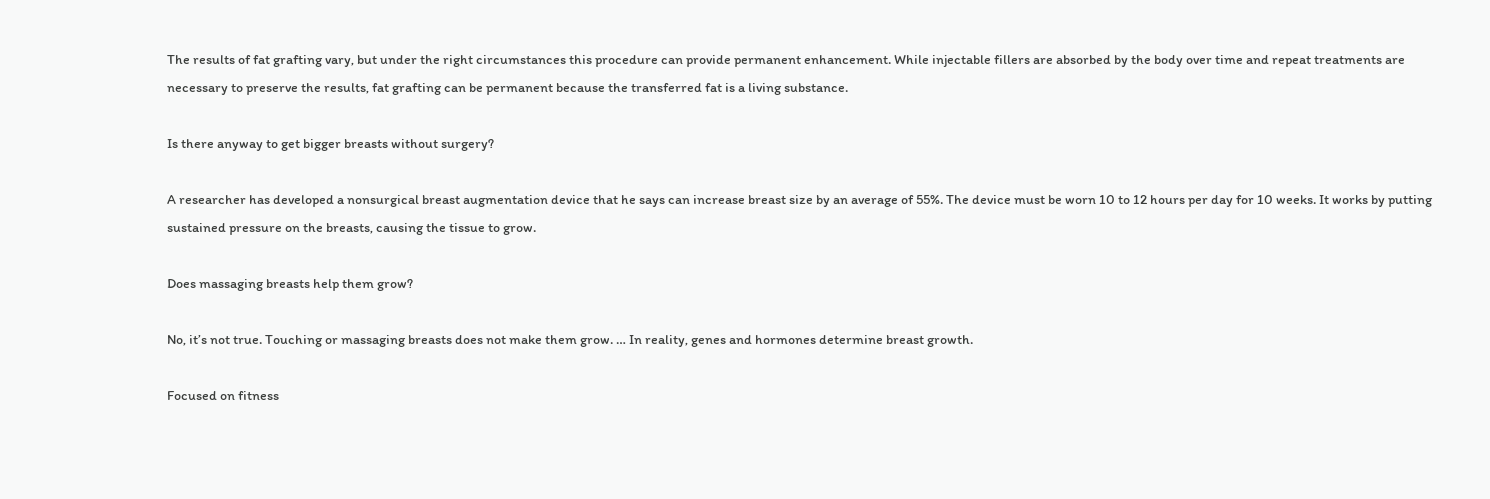The results of fat grafting vary, but under the right circumstances this procedure can provide permanent enhancement. While injectable fillers are absorbed by the body over time and repeat treatments are necessary to preserve the results, fat grafting can be permanent because the transferred fat is a living substance.

Is there anyway to get bigger breasts without surgery?

A researcher has developed a nonsurgical breast augmentation device that he says can increase breast size by an average of 55%. The device must be worn 10 to 12 hours per day for 10 weeks. It works by putting sustained pressure on the breasts, causing the tissue to grow.

Does massaging breasts help them grow?

No, it’s not true. Touching or massaging breasts does not make them grow. … In reality, genes and hormones determine breast growth.

Focused on fitness